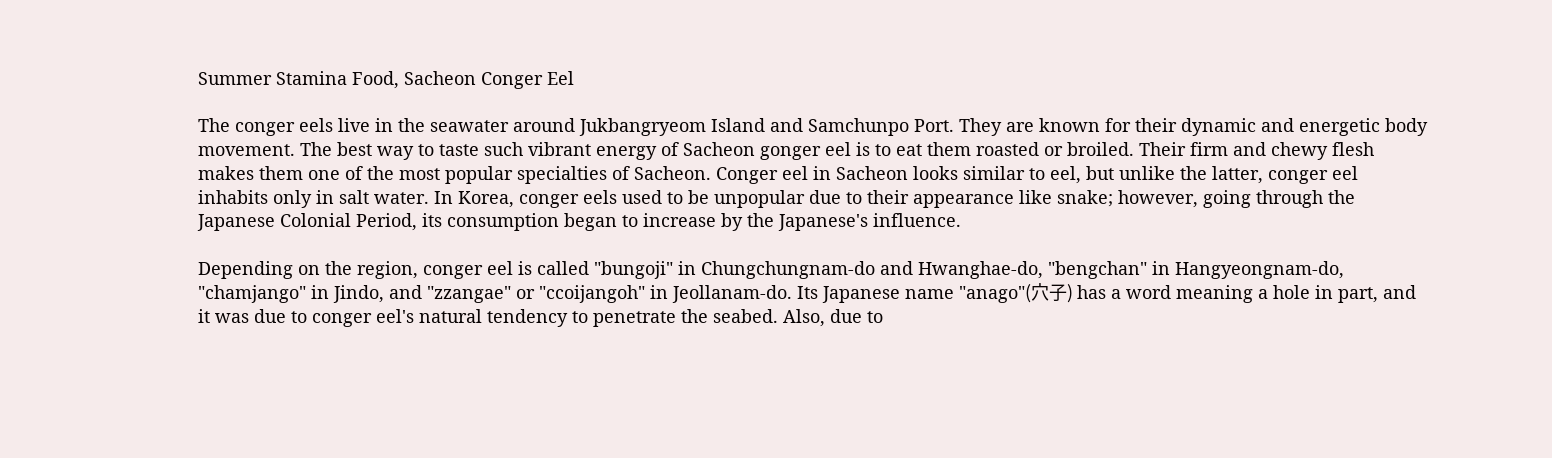Summer Stamina Food, Sacheon Conger Eel

The conger eels live in the seawater around Jukbangryeom Island and Samchunpo Port. They are known for their dynamic and energetic body movement. The best way to taste such vibrant energy of Sacheon gonger eel is to eat them roasted or broiled. Their firm and chewy flesh makes them one of the most popular specialties of Sacheon. Conger eel in Sacheon looks similar to eel, but unlike the latter, conger eel inhabits only in salt water. In Korea, conger eels used to be unpopular due to their appearance like snake; however, going through the Japanese Colonial Period, its consumption began to increase by the Japanese's influence.

Depending on the region, conger eel is called "bungoji" in Chungchungnam-do and Hwanghae-do, "bengchan" in Hangyeongnam-do, "chamjango" in Jindo, and "zzangae" or "ccoijangoh" in Jeollanam-do. Its Japanese name "anago"(穴子) has a word meaning a hole in part, and it was due to conger eel's natural tendency to penetrate the seabed. Also, due to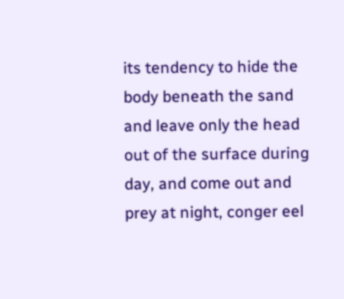its tendency to hide the body beneath the sand and leave only the head out of the surface during day, and come out and prey at night, conger eel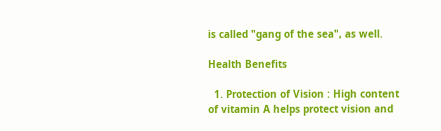is called "gang of the sea", as well.

Health Benefits

  1. Protection of Vision : High content of vitamin A helps protect vision and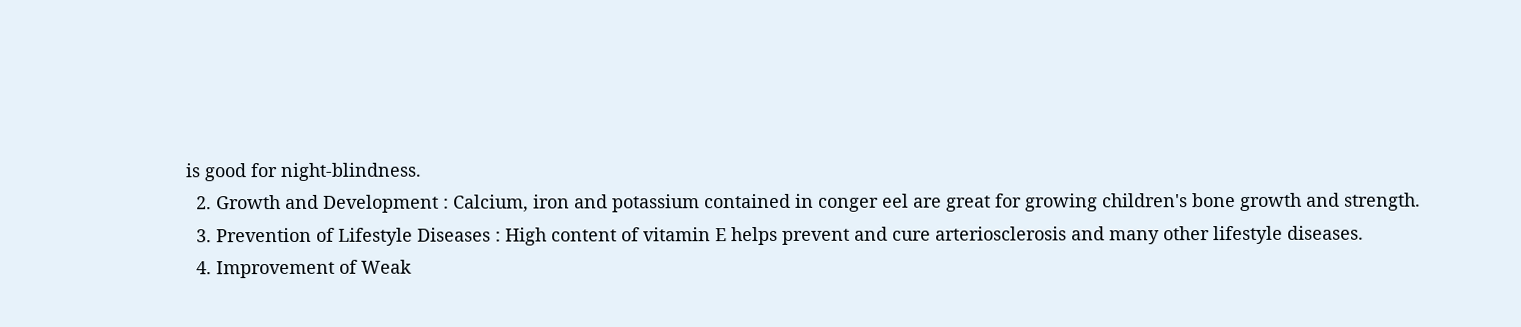is good for night-blindness.
  2. Growth and Development : Calcium, iron and potassium contained in conger eel are great for growing children's bone growth and strength.
  3. Prevention of Lifestyle Diseases : High content of vitamin E helps prevent and cure arteriosclerosis and many other lifestyle diseases.
  4. Improvement of Weak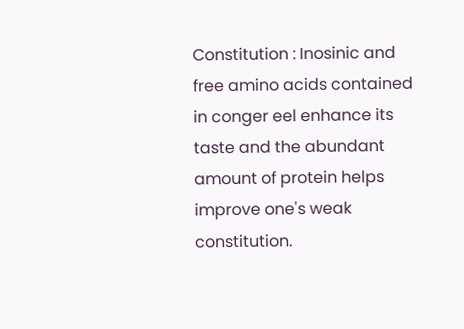Constitution : Inosinic and free amino acids contained in conger eel enhance its taste and the abundant amount of protein helps improve one's weak constitution.